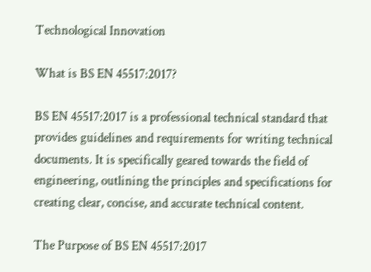Technological Innovation

What is BS EN 45517:2017?

BS EN 45517:2017 is a professional technical standard that provides guidelines and requirements for writing technical documents. It is specifically geared towards the field of engineering, outlining the principles and specifications for creating clear, concise, and accurate technical content.

The Purpose of BS EN 45517:2017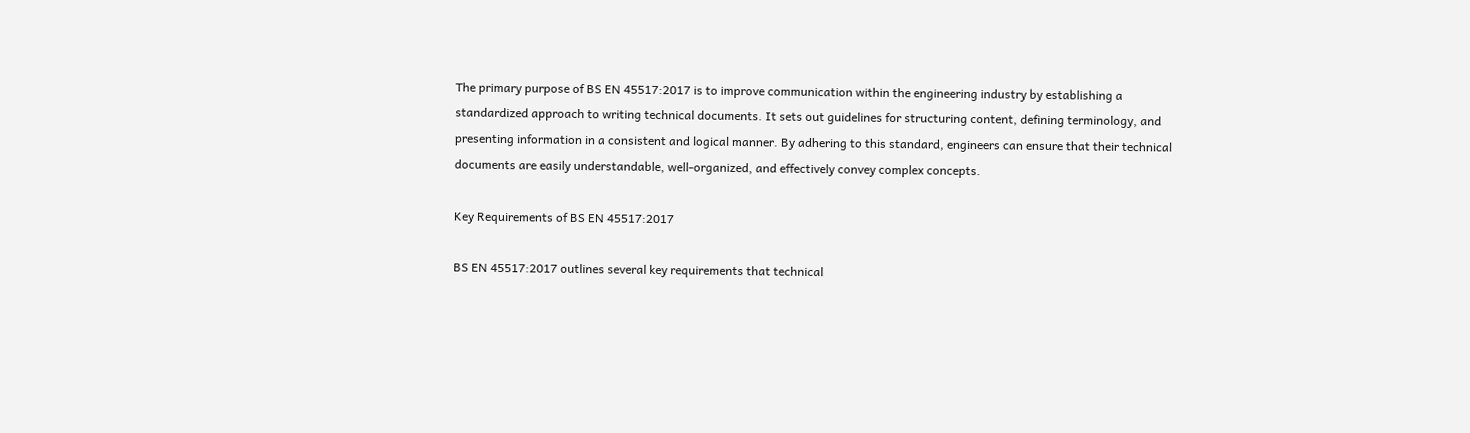The primary purpose of BS EN 45517:2017 is to improve communication within the engineering industry by establishing a standardized approach to writing technical documents. It sets out guidelines for structuring content, defining terminology, and presenting information in a consistent and logical manner. By adhering to this standard, engineers can ensure that their technical documents are easily understandable, well-organized, and effectively convey complex concepts.

Key Requirements of BS EN 45517:2017

BS EN 45517:2017 outlines several key requirements that technical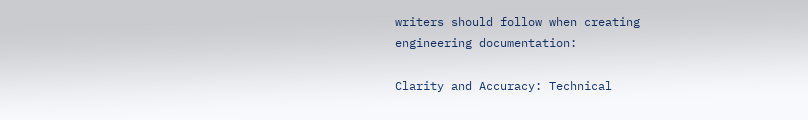writers should follow when creating engineering documentation:

Clarity and Accuracy: Technical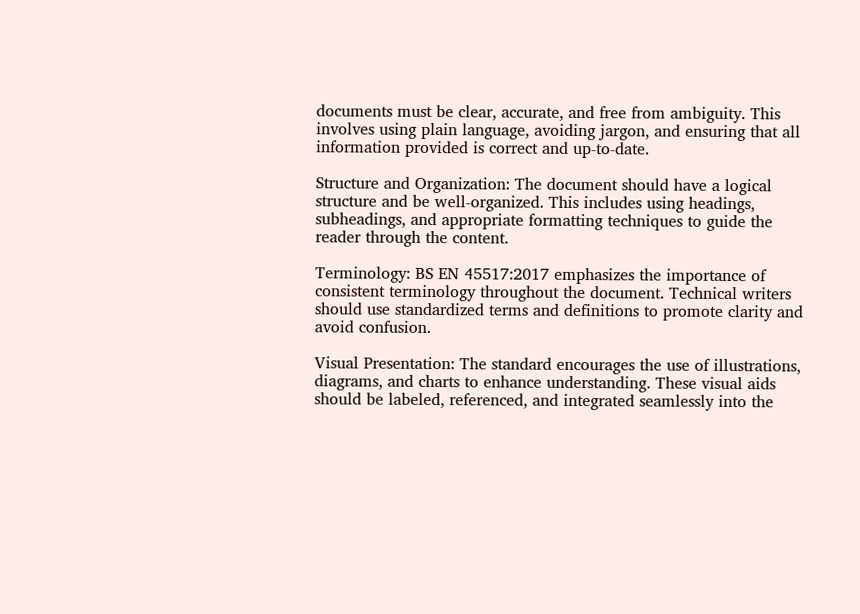documents must be clear, accurate, and free from ambiguity. This involves using plain language, avoiding jargon, and ensuring that all information provided is correct and up-to-date.

Structure and Organization: The document should have a logical structure and be well-organized. This includes using headings, subheadings, and appropriate formatting techniques to guide the reader through the content.

Terminology: BS EN 45517:2017 emphasizes the importance of consistent terminology throughout the document. Technical writers should use standardized terms and definitions to promote clarity and avoid confusion.

Visual Presentation: The standard encourages the use of illustrations, diagrams, and charts to enhance understanding. These visual aids should be labeled, referenced, and integrated seamlessly into the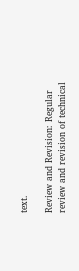text.

Review and Revision: Regular review and revision of technical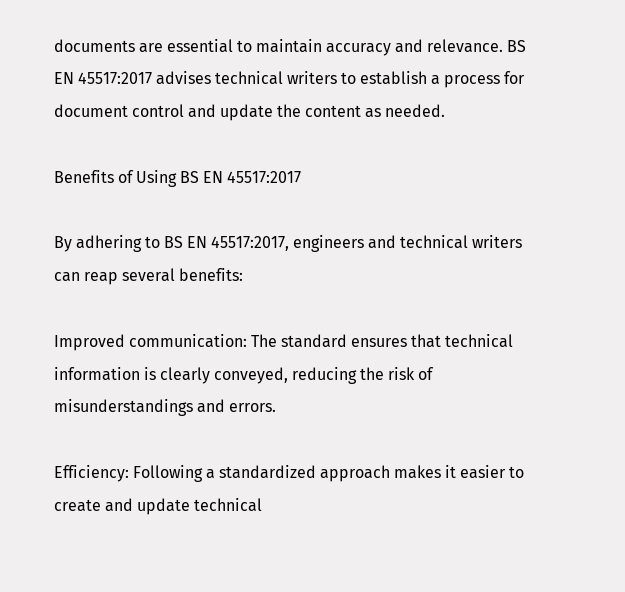documents are essential to maintain accuracy and relevance. BS EN 45517:2017 advises technical writers to establish a process for document control and update the content as needed.

Benefits of Using BS EN 45517:2017

By adhering to BS EN 45517:2017, engineers and technical writers can reap several benefits:

Improved communication: The standard ensures that technical information is clearly conveyed, reducing the risk of misunderstandings and errors.

Efficiency: Following a standardized approach makes it easier to create and update technical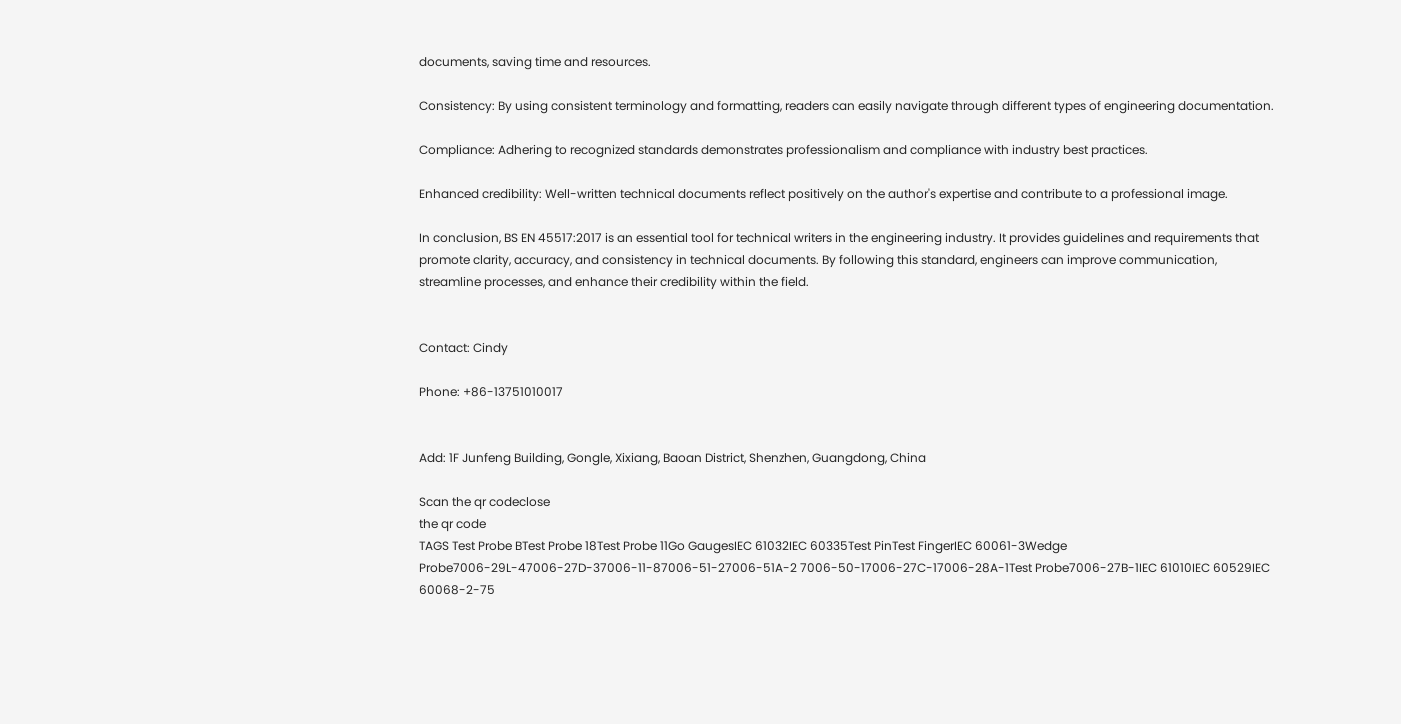documents, saving time and resources.

Consistency: By using consistent terminology and formatting, readers can easily navigate through different types of engineering documentation.

Compliance: Adhering to recognized standards demonstrates professionalism and compliance with industry best practices.

Enhanced credibility: Well-written technical documents reflect positively on the author's expertise and contribute to a professional image.

In conclusion, BS EN 45517:2017 is an essential tool for technical writers in the engineering industry. It provides guidelines and requirements that promote clarity, accuracy, and consistency in technical documents. By following this standard, engineers can improve communication, streamline processes, and enhance their credibility within the field.


Contact: Cindy

Phone: +86-13751010017


Add: 1F Junfeng Building, Gongle, Xixiang, Baoan District, Shenzhen, Guangdong, China

Scan the qr codeclose
the qr code
TAGS Test Probe BTest Probe 18Test Probe 11Go GaugesIEC 61032IEC 60335Test PinTest FingerIEC 60061-3Wedge Probe7006-29L-47006-27D-37006-11-87006-51-27006-51A-2 7006-50-17006-27C-17006-28A-1Test Probe7006-27B-1IEC 61010IEC 60529IEC 60068-2-75